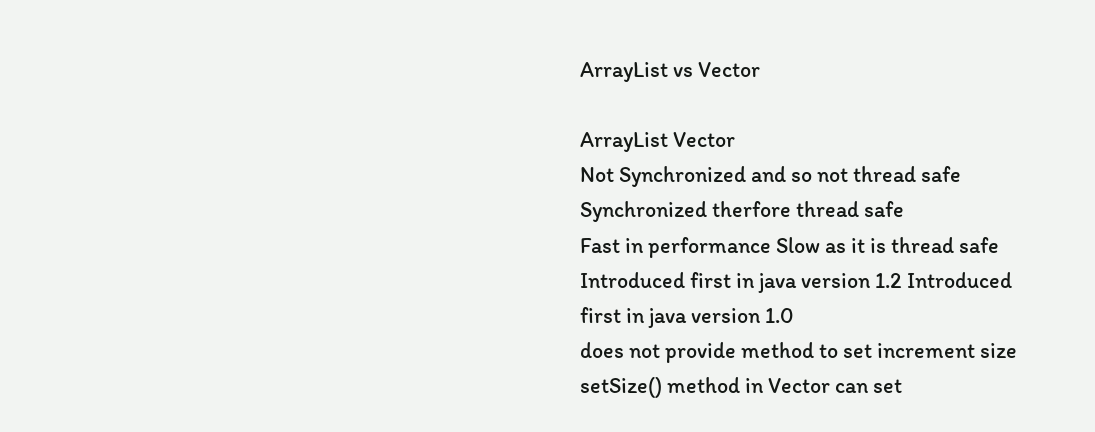ArrayList vs Vector

ArrayList Vector
Not Synchronized and so not thread safe Synchronized therfore thread safe
Fast in performance Slow as it is thread safe
Introduced first in java version 1.2 Introduced first in java version 1.0
does not provide method to set increment size setSize() method in Vector can set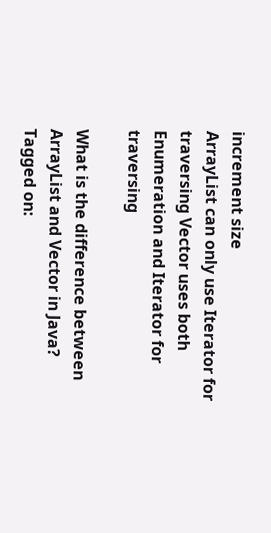increment size
ArrayList can only use Iterator for traversing Vector uses both Enumeration and Iterator for traversing

What is the difference between ArrayList and Vector in Java?
Tagged on: